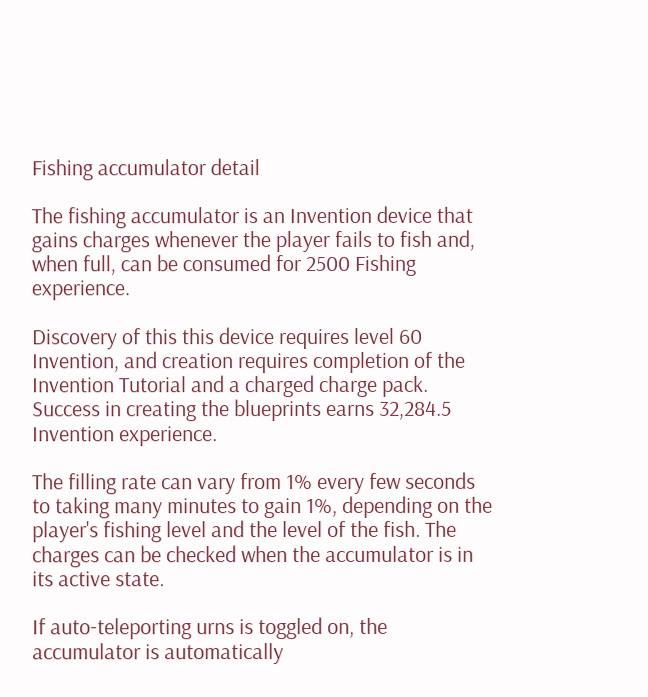Fishing accumulator detail

The fishing accumulator is an Invention device that gains charges whenever the player fails to fish and, when full, can be consumed for 2500 Fishing experience.

Discovery of this this device requires level 60 Invention, and creation requires completion of the Invention Tutorial and a charged charge pack. Success in creating the blueprints earns 32,284.5 Invention experience.

The filling rate can vary from 1% every few seconds to taking many minutes to gain 1%, depending on the player's fishing level and the level of the fish. The charges can be checked when the accumulator is in its active state.

If auto-teleporting urns is toggled on, the accumulator is automatically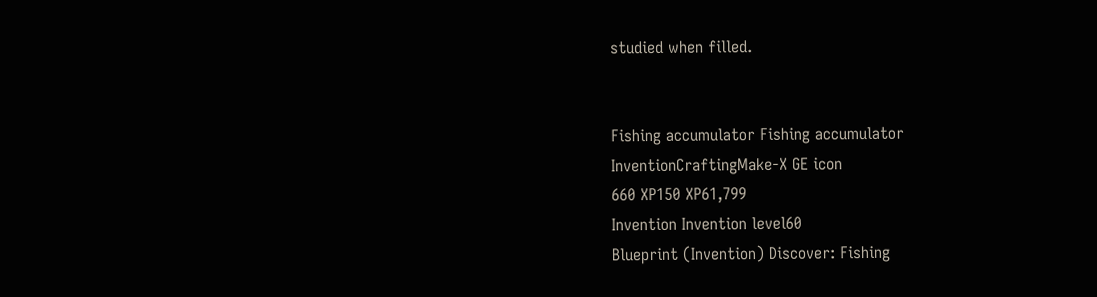studied when filled.


Fishing accumulator Fishing accumulator
InventionCraftingMake-X GE icon
660 XP150 XP61,799
Invention Invention level60
Blueprint (Invention) Discover: Fishing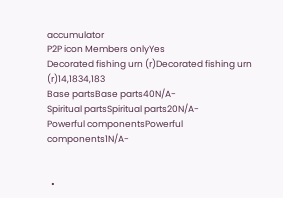accumulator
P2P icon Members onlyYes
Decorated fishing urn (r)Decorated fishing urn (r)14,1834,183
Base partsBase parts40N/A-
Spiritual partsSpiritual parts20N/A-
Powerful componentsPowerful components1N/A-


  •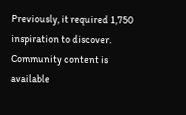Previously, it required 1,750 inspiration to discover.
Community content is available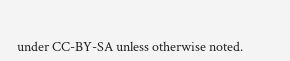under CC-BY-SA unless otherwise noted.